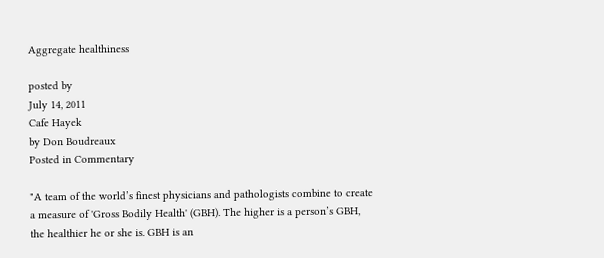Aggregate healthiness

posted by
July 14, 2011
Cafe Hayek
by Don Boudreaux
Posted in Commentary

"A team of the world’s finest physicians and pathologists combine to create a measure of 'Gross Bodily Health' (GBH). The higher is a person’s GBH, the healthier he or she is. GBH is an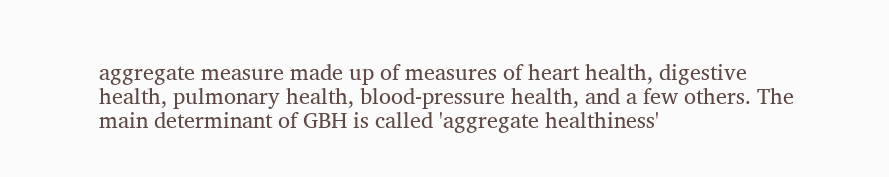aggregate measure made up of measures of heart health, digestive health, pulmonary health, blood-pressure health, and a few others. The main determinant of GBH is called 'aggregate healthiness'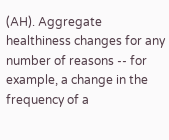(AH). Aggregate healthiness changes for any number of reasons -- for example, a change in the frequency of a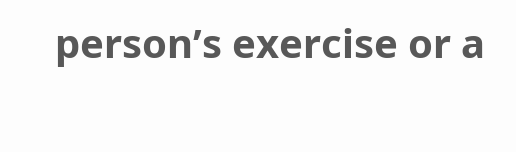person’s exercise or a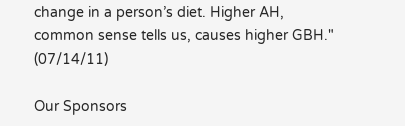change in a person’s diet. Higher AH, common sense tells us, causes higher GBH." (07/14/11)

Our Sponsors